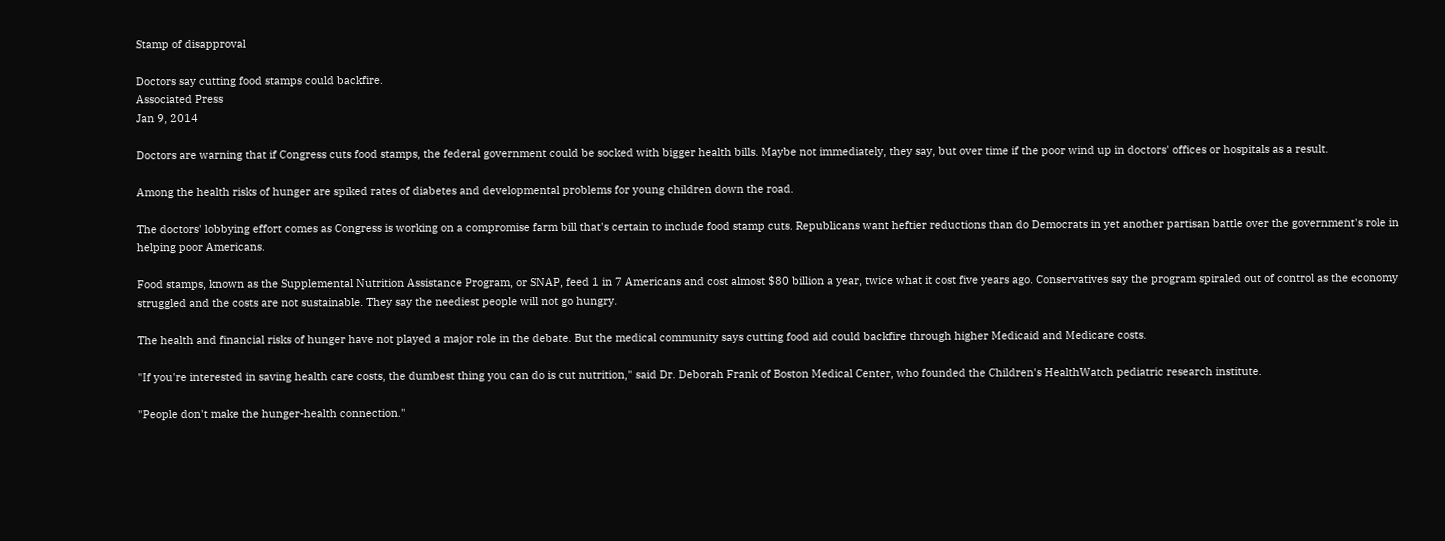Stamp of disapproval

Doctors say cutting food stamps could backfire.
Associated Press
Jan 9, 2014

Doctors are warning that if Congress cuts food stamps, the federal government could be socked with bigger health bills. Maybe not immediately, they say, but over time if the poor wind up in doctors' offices or hospitals as a result.

Among the health risks of hunger are spiked rates of diabetes and developmental problems for young children down the road.

The doctors' lobbying effort comes as Congress is working on a compromise farm bill that's certain to include food stamp cuts. Republicans want heftier reductions than do Democrats in yet another partisan battle over the government's role in helping poor Americans.

Food stamps, known as the Supplemental Nutrition Assistance Program, or SNAP, feed 1 in 7 Americans and cost almost $80 billion a year, twice what it cost five years ago. Conservatives say the program spiraled out of control as the economy struggled and the costs are not sustainable. They say the neediest people will not go hungry.

The health and financial risks of hunger have not played a major role in the debate. But the medical community says cutting food aid could backfire through higher Medicaid and Medicare costs.

"If you're interested in saving health care costs, the dumbest thing you can do is cut nutrition," said Dr. Deborah Frank of Boston Medical Center, who founded the Children's HealthWatch pediatric research institute.

"People don't make the hunger-health connection."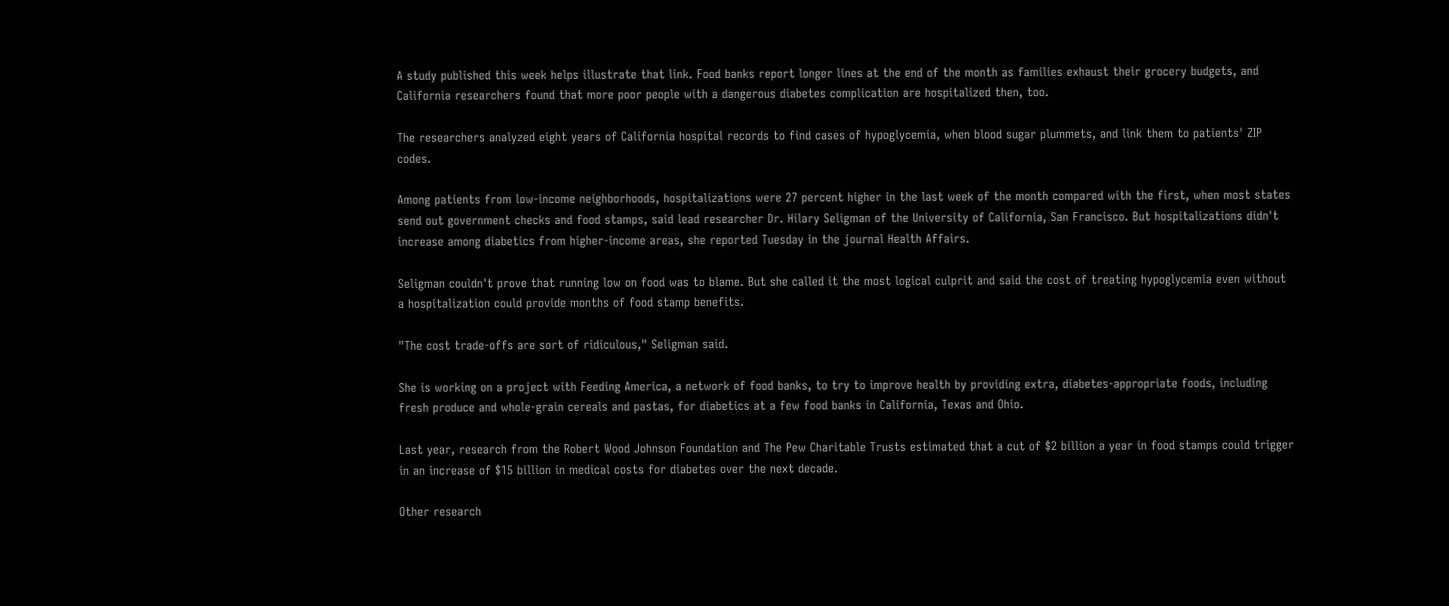A study published this week helps illustrate that link. Food banks report longer lines at the end of the month as families exhaust their grocery budgets, and California researchers found that more poor people with a dangerous diabetes complication are hospitalized then, too.

The researchers analyzed eight years of California hospital records to find cases of hypoglycemia, when blood sugar plummets, and link them to patients' ZIP codes.

Among patients from low-income neighborhoods, hospitalizations were 27 percent higher in the last week of the month compared with the first, when most states send out government checks and food stamps, said lead researcher Dr. Hilary Seligman of the University of California, San Francisco. But hospitalizations didn't increase among diabetics from higher-income areas, she reported Tuesday in the journal Health Affairs.

Seligman couldn't prove that running low on food was to blame. But she called it the most logical culprit and said the cost of treating hypoglycemia even without a hospitalization could provide months of food stamp benefits.

"The cost trade-offs are sort of ridiculous," Seligman said.

She is working on a project with Feeding America, a network of food banks, to try to improve health by providing extra, diabetes-appropriate foods, including fresh produce and whole-grain cereals and pastas, for diabetics at a few food banks in California, Texas and Ohio.

Last year, research from the Robert Wood Johnson Foundation and The Pew Charitable Trusts estimated that a cut of $2 billion a year in food stamps could trigger in an increase of $15 billion in medical costs for diabetes over the next decade.

Other research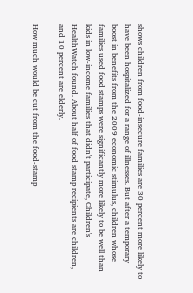shows children from food-insecure families are 30 percent more likely to have been hospitalized for a range of illnesses. But after a temporary boost in benefits from the 2009 economic stimulus, children whose families used food stamps were significantly more likely to be well than kids in low-income families that didn't participate, Children's HealthWatch found. About half of food stamp recipients are children, and 10 percent are elderly.

How much would be cut from the food-stamp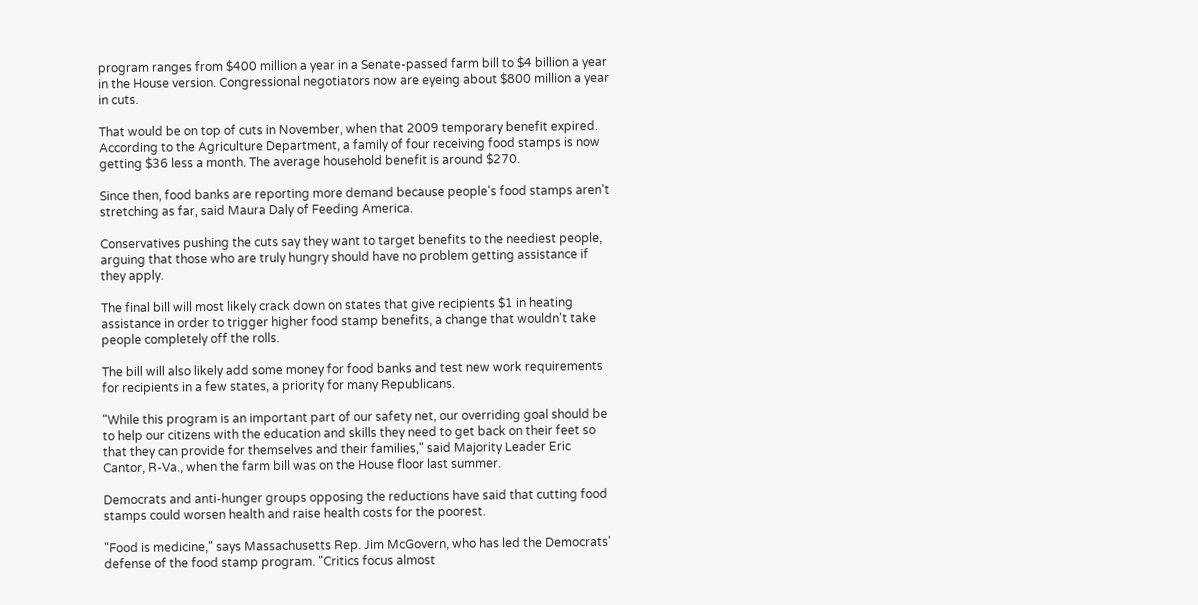program ranges from $400 million a year in a Senate-passed farm bill to $4 billion a year in the House version. Congressional negotiators now are eyeing about $800 million a year in cuts.

That would be on top of cuts in November, when that 2009 temporary benefit expired. According to the Agriculture Department, a family of four receiving food stamps is now getting $36 less a month. The average household benefit is around $270.

Since then, food banks are reporting more demand because people's food stamps aren't stretching as far, said Maura Daly of Feeding America.

Conservatives pushing the cuts say they want to target benefits to the neediest people, arguing that those who are truly hungry should have no problem getting assistance if they apply.

The final bill will most likely crack down on states that give recipients $1 in heating assistance in order to trigger higher food stamp benefits, a change that wouldn't take people completely off the rolls.

The bill will also likely add some money for food banks and test new work requirements for recipients in a few states, a priority for many Republicans.

"While this program is an important part of our safety net, our overriding goal should be to help our citizens with the education and skills they need to get back on their feet so that they can provide for themselves and their families," said Majority Leader Eric Cantor, R-Va., when the farm bill was on the House floor last summer.

Democrats and anti-hunger groups opposing the reductions have said that cutting food stamps could worsen health and raise health costs for the poorest.

"Food is medicine," says Massachusetts Rep. Jim McGovern, who has led the Democrats' defense of the food stamp program. "Critics focus almost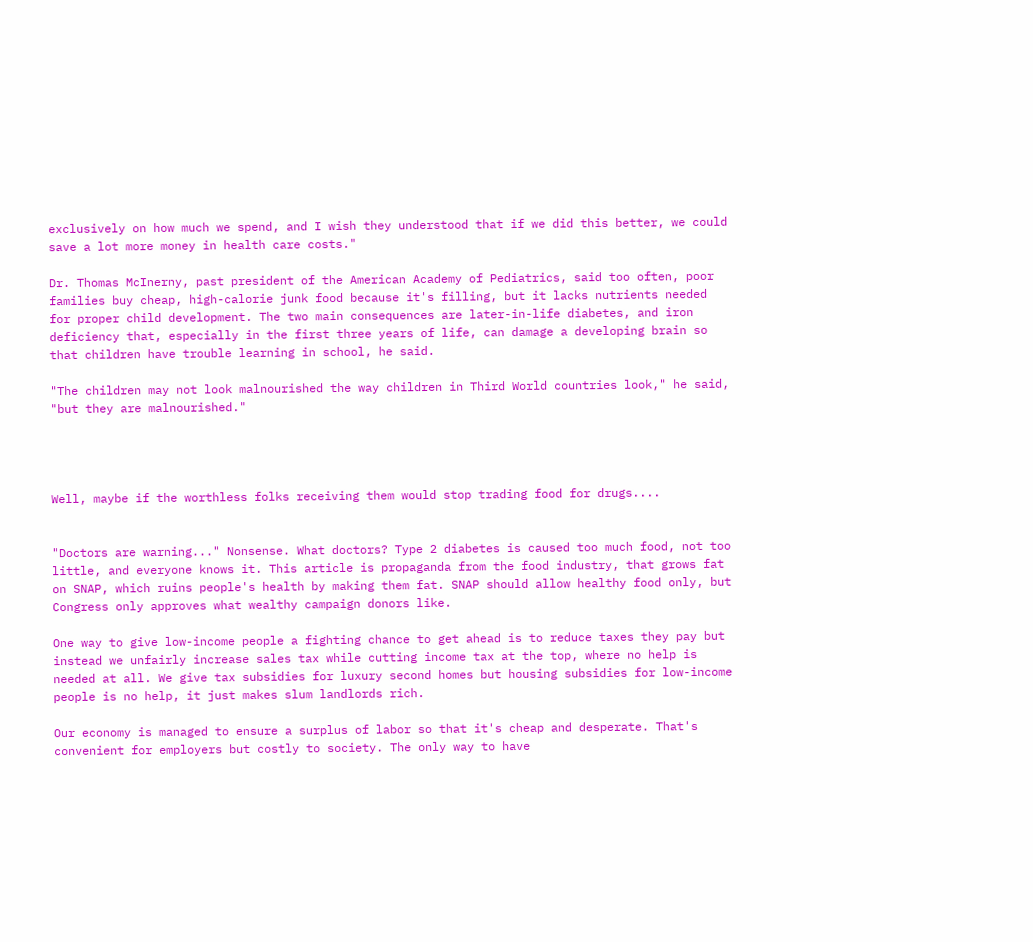exclusively on how much we spend, and I wish they understood that if we did this better, we could save a lot more money in health care costs."

Dr. Thomas McInerny, past president of the American Academy of Pediatrics, said too often, poor families buy cheap, high-calorie junk food because it's filling, but it lacks nutrients needed for proper child development. The two main consequences are later-in-life diabetes, and iron deficiency that, especially in the first three years of life, can damage a developing brain so that children have trouble learning in school, he said.

"The children may not look malnourished the way children in Third World countries look," he said, "but they are malnourished."




Well, maybe if the worthless folks receiving them would stop trading food for drugs....


"Doctors are warning..." Nonsense. What doctors? Type 2 diabetes is caused too much food, not too little, and everyone knows it. This article is propaganda from the food industry, that grows fat on SNAP, which ruins people's health by making them fat. SNAP should allow healthy food only, but Congress only approves what wealthy campaign donors like.

One way to give low-income people a fighting chance to get ahead is to reduce taxes they pay but instead we unfairly increase sales tax while cutting income tax at the top, where no help is needed at all. We give tax subsidies for luxury second homes but housing subsidies for low-income people is no help, it just makes slum landlords rich.

Our economy is managed to ensure a surplus of labor so that it's cheap and desperate. That's convenient for employers but costly to society. The only way to have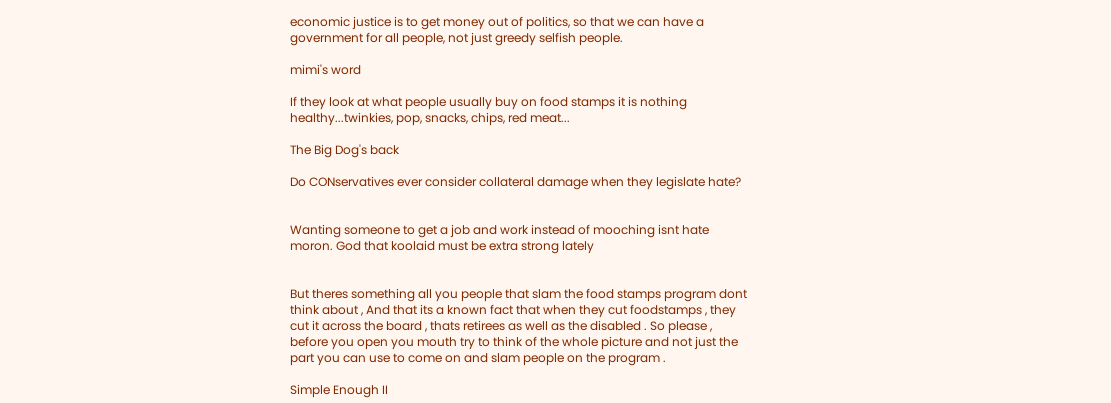economic justice is to get money out of politics, so that we can have a government for all people, not just greedy selfish people.

mimi's word

If they look at what people usually buy on food stamps it is nothing healthy...twinkies, pop, snacks, chips, red meat...

The Big Dog's back

Do CONservatives ever consider collateral damage when they legislate hate?


Wanting someone to get a job and work instead of mooching isnt hate moron. God that koolaid must be extra strong lately


But theres something all you people that slam the food stamps program dont think about , And that its a known fact that when they cut foodstamps , they cut it across the board , thats retirees as well as the disabled . So please , before you open you mouth try to think of the whole picture and not just the part you can use to come on and slam people on the program .

Simple Enough II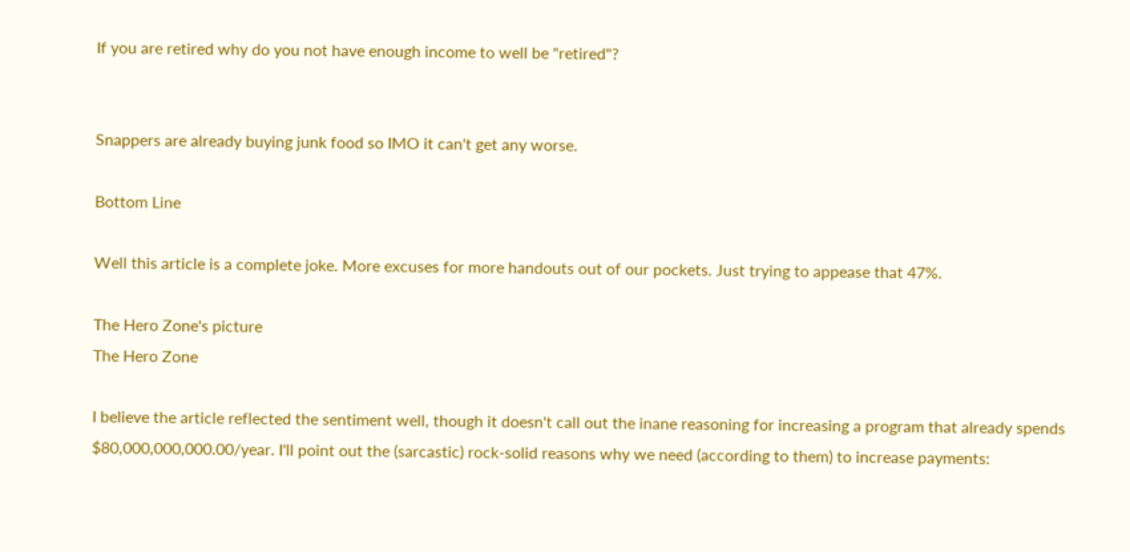If you are retired why do you not have enough income to well be "retired"?


Snappers are already buying junk food so IMO it can't get any worse.

Bottom Line

Well this article is a complete joke. More excuses for more handouts out of our pockets. Just trying to appease that 47%.

The Hero Zone's picture
The Hero Zone

I believe the article reflected the sentiment well, though it doesn't call out the inane reasoning for increasing a program that already spends $80,000,000,000.00/year. I'll point out the (sarcastic) rock-solid reasons why we need (according to them) to increase payments: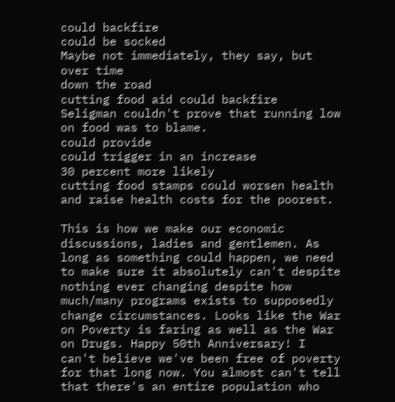could backfire
could be socked
Maybe not immediately, they say, but over time
down the road
cutting food aid could backfire
Seligman couldn't prove that running low on food was to blame.
could provide
could trigger in an increase
30 percent more likely
cutting food stamps could worsen health and raise health costs for the poorest.

This is how we make our economic discussions, ladies and gentlemen. As long as something could happen, we need to make sure it absolutely can't despite nothing ever changing despite how much/many programs exists to supposedly change circumstances. Looks like the War on Poverty is faring as well as the War on Drugs. Happy 50th Anniversary! I can't believe we've been free of poverty for that long now. You almost can't tell that there's an entire population who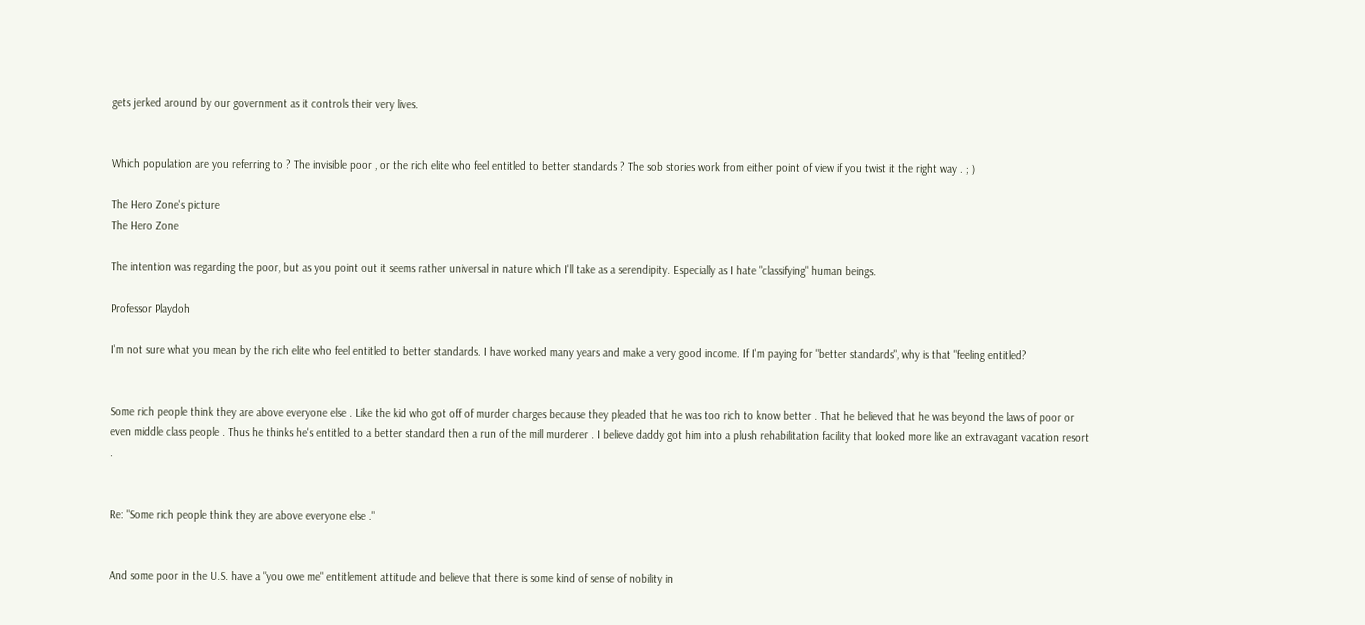gets jerked around by our government as it controls their very lives.


Which population are you referring to ? The invisible poor , or the rich elite who feel entitled to better standards ? The sob stories work from either point of view if you twist it the right way . ; )

The Hero Zone's picture
The Hero Zone

The intention was regarding the poor, but as you point out it seems rather universal in nature which I'll take as a serendipity. Especially as I hate "classifying" human beings.

Professor Playdoh

I'm not sure what you mean by the rich elite who feel entitled to better standards. I have worked many years and make a very good income. If I'm paying for "better standards", why is that "feeling entitled?


Some rich people think they are above everyone else . Like the kid who got off of murder charges because they pleaded that he was too rich to know better . That he believed that he was beyond the laws of poor or even middle class people . Thus he thinks he's entitled to a better standard then a run of the mill murderer . I believe daddy got him into a plush rehabilitation facility that looked more like an extravagant vacation resort .


Re: "Some rich people think they are above everyone else ."


And some poor in the U.S. have a "you owe me" entitlement attitude and believe that there is some kind of sense of nobility in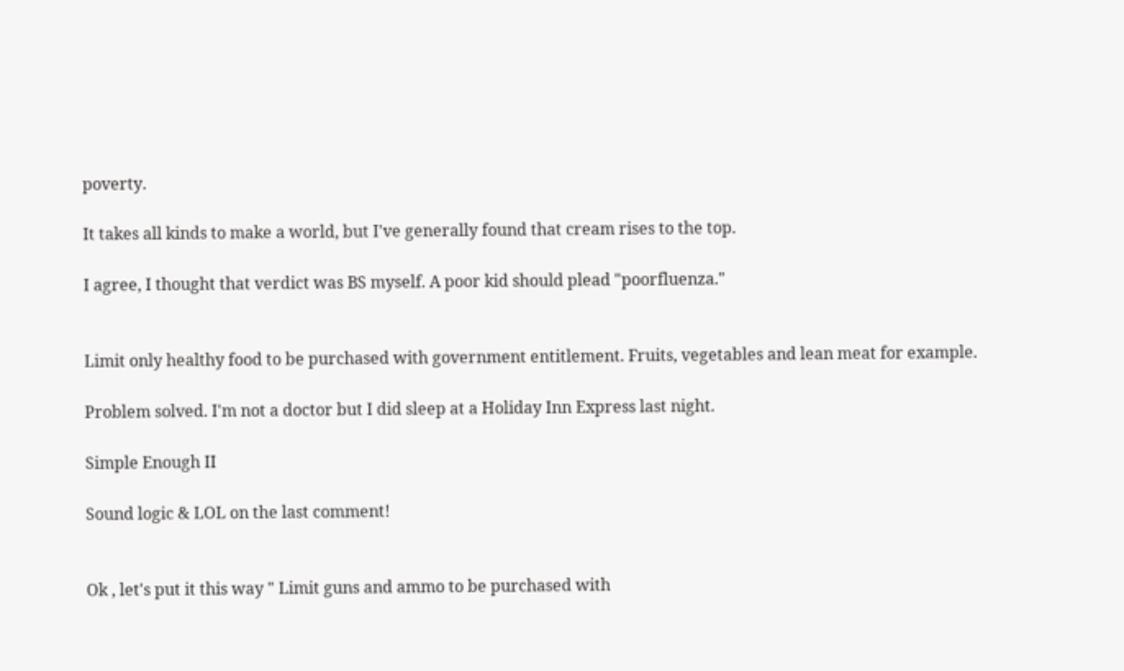poverty.

It takes all kinds to make a world, but I've generally found that cream rises to the top.

I agree, I thought that verdict was BS myself. A poor kid should plead "poorfluenza."


Limit only healthy food to be purchased with government entitlement. Fruits, vegetables and lean meat for example.

Problem solved. I'm not a doctor but I did sleep at a Holiday Inn Express last night.

Simple Enough II

Sound logic & LOL on the last comment!


Ok , let's put it this way " Limit guns and ammo to be purchased with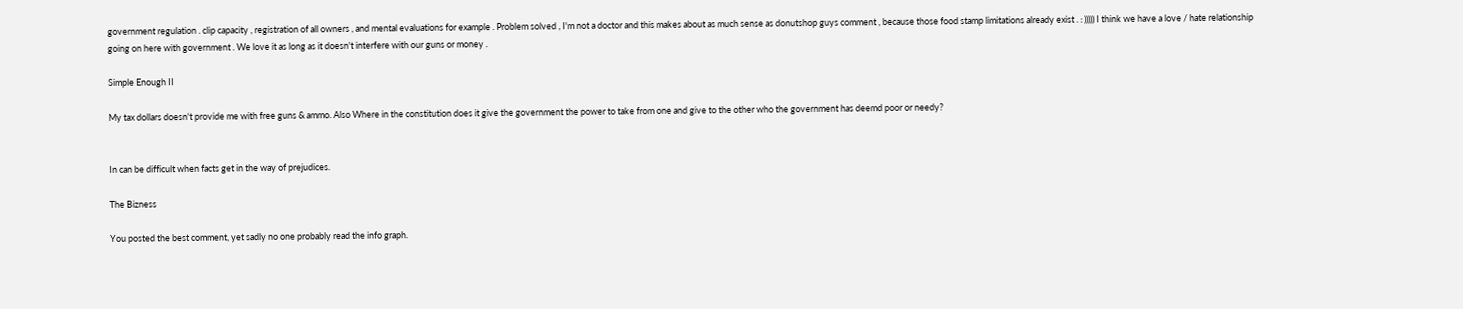government regulation . clip capacity , registration of all owners , and mental evaluations for example . Problem solved , I'm not a doctor and this makes about as much sense as donutshop guys comment , because those food stamp limitations already exist . : ))))) I think we have a love / hate relationship going on here with government . We love it as long as it doesn't interfere with our guns or money .

Simple Enough II

My tax dollars doesn't provide me with free guns & ammo. Also Where in the constitution does it give the government the power to take from one and give to the other who the government has deemd poor or needy?


In can be difficult when facts get in the way of prejudices.

The Bizness

You posted the best comment, yet sadly no one probably read the info graph.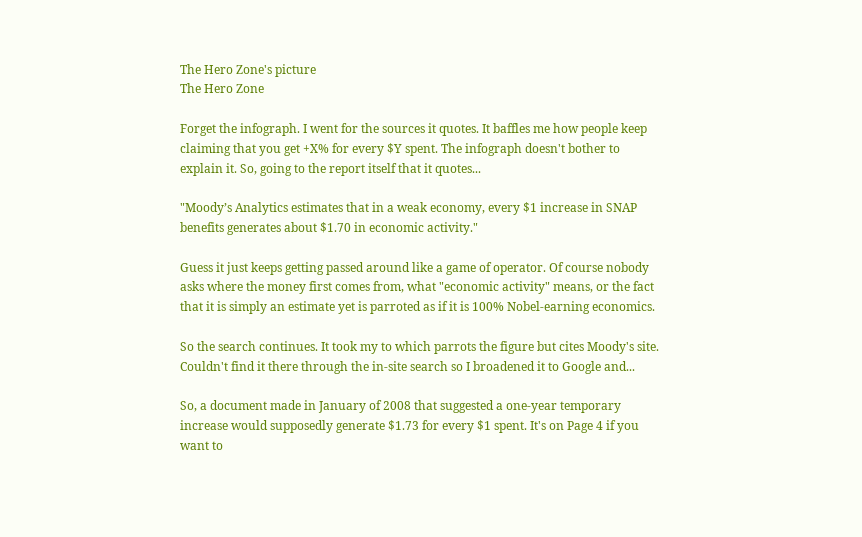The Hero Zone's picture
The Hero Zone

Forget the infograph. I went for the sources it quotes. It baffles me how people keep claiming that you get +X% for every $Y spent. The infograph doesn't bother to explain it. So, going to the report itself that it quotes...

"Moody’s Analytics estimates that in a weak economy, every $1 increase in SNAP benefits generates about $1.70 in economic activity."

Guess it just keeps getting passed around like a game of operator. Of course nobody asks where the money first comes from, what "economic activity" means, or the fact that it is simply an estimate yet is parroted as if it is 100% Nobel-earning economics.

So the search continues. It took my to which parrots the figure but cites Moody's site. Couldn't find it there through the in-site search so I broadened it to Google and...

So, a document made in January of 2008 that suggested a one-year temporary increase would supposedly generate $1.73 for every $1 spent. It's on Page 4 if you want to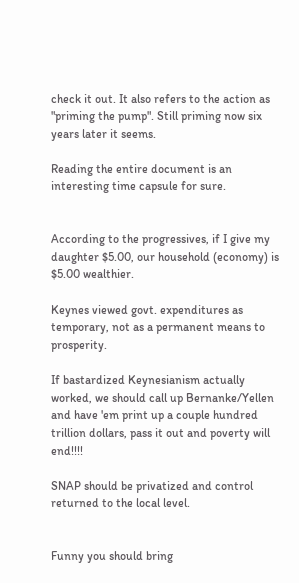check it out. It also refers to the action as "priming the pump". Still priming now six years later it seems.

Reading the entire document is an interesting time capsule for sure.


According to the progressives, if I give my daughter $5.00, our household (economy) is $5.00 wealthier.

Keynes viewed govt. expenditures as temporary, not as a permanent means to prosperity.

If bastardized Keynesianism actually worked, we should call up Bernanke/Yellen and have 'em print up a couple hundred trillion dollars, pass it out and poverty will end!!!!

SNAP should be privatized and control returned to the local level.


Funny you should bring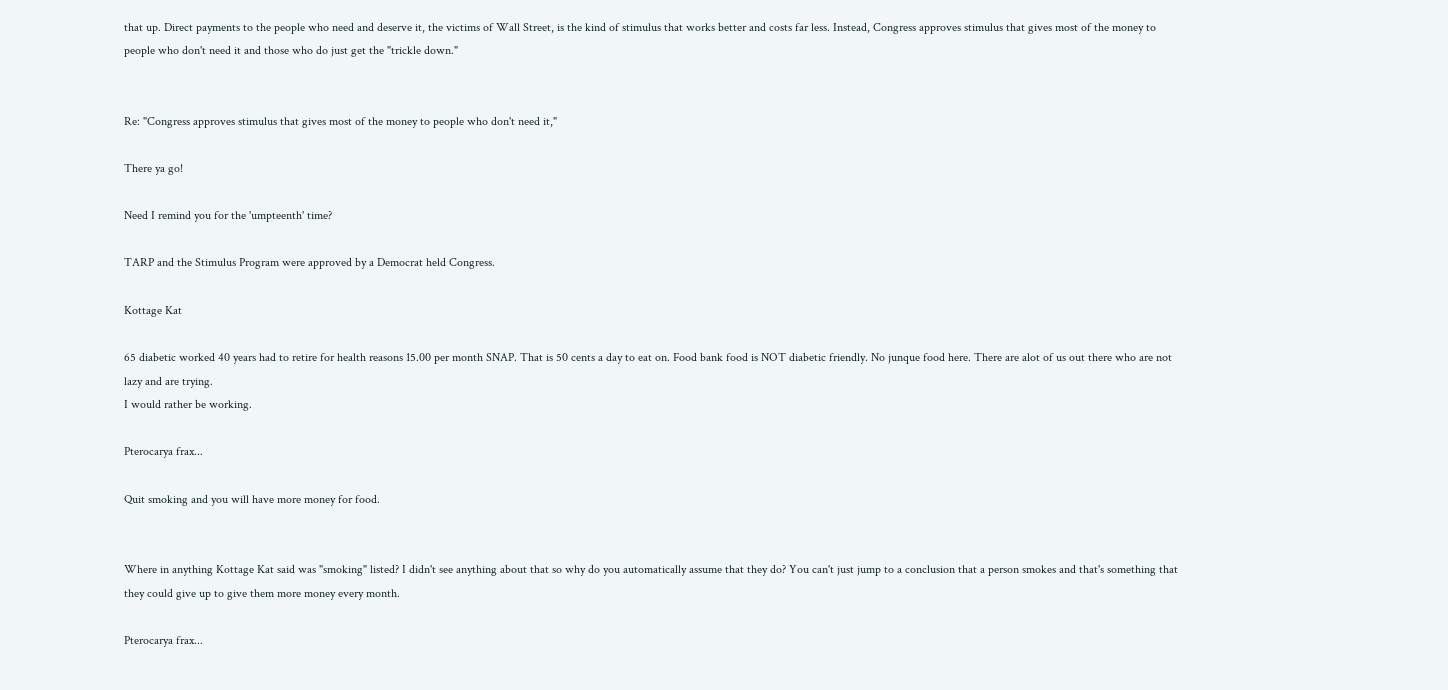that up. Direct payments to the people who need and deserve it, the victims of Wall Street, is the kind of stimulus that works better and costs far less. Instead, Congress approves stimulus that gives most of the money to people who don't need it and those who do just get the "trickle down."


Re: "Congress approves stimulus that gives most of the money to people who don't need it,"

There ya go!

Need I remind you for the 'umpteenth' time?

TARP and the Stimulus Program were approved by a Democrat held Congress.

Kottage Kat

65 diabetic worked 40 years had to retire for health reasons 15.00 per month SNAP. That is 50 cents a day to eat on. Food bank food is NOT diabetic friendly. No junque food here. There are alot of us out there who are not lazy and are trying.
I would rather be working.

Pterocarya frax...

Quit smoking and you will have more money for food.


Where in anything Kottage Kat said was "smoking" listed? I didn't see anything about that so why do you automatically assume that they do? You can't just jump to a conclusion that a person smokes and that's something that they could give up to give them more money every month.

Pterocarya frax...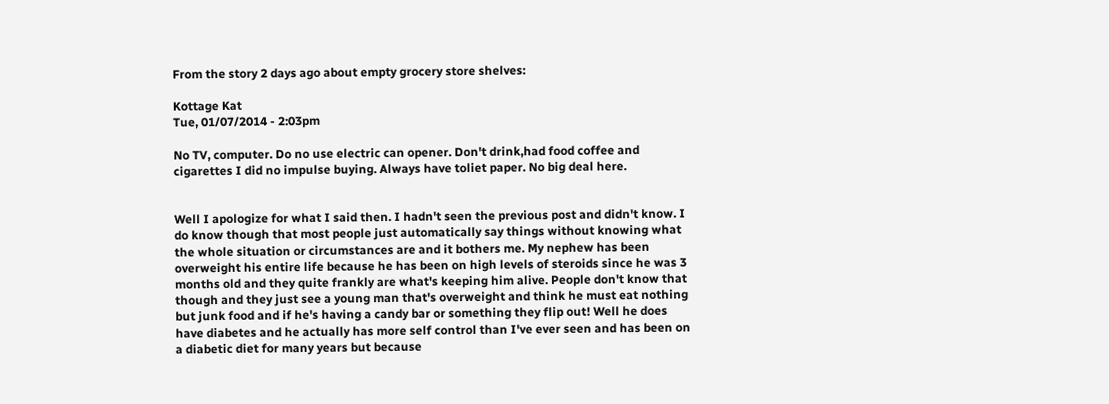From the story 2 days ago about empty grocery store shelves:

Kottage Kat
Tue, 01/07/2014 - 2:03pm

No TV, computer. Do no use electric can opener. Don't drink,had food coffee and cigarettes I did no impulse buying. Always have toliet paper. No big deal here.


Well I apologize for what I said then. I hadn't seen the previous post and didn't know. I do know though that most people just automatically say things without knowing what the whole situation or circumstances are and it bothers me. My nephew has been overweight his entire life because he has been on high levels of steroids since he was 3 months old and they quite frankly are what's keeping him alive. People don't know that though and they just see a young man that's overweight and think he must eat nothing but junk food and if he's having a candy bar or something they flip out! Well he does have diabetes and he actually has more self control than I've ever seen and has been on a diabetic diet for many years but because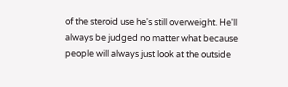of the steroid use he's still overweight. He'll always be judged no matter what because people will always just look at the outside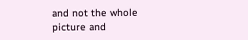and not the whole picture and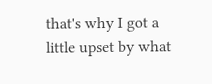that's why I got a little upset by what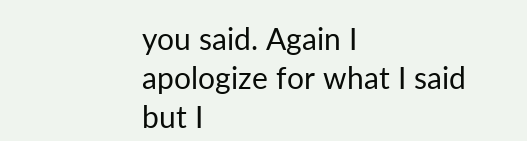you said. Again I apologize for what I said but I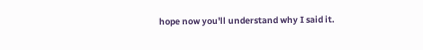hope now you'll understand why I said it.